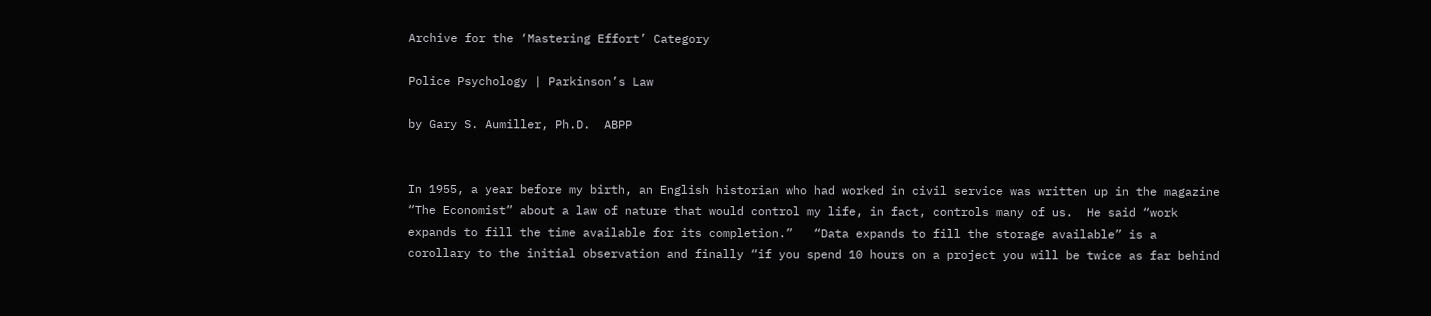Archive for the ‘Mastering Effort’ Category

Police Psychology | Parkinson’s Law

by Gary S. Aumiller, Ph.D.  ABPP


In 1955, a year before my birth, an English historian who had worked in civil service was written up in the magazine “The Economist” about a law of nature that would control my life, in fact, controls many of us.  He said “work expands to fill the time available for its completion.”   “Data expands to fill the storage available” is a corollary to the initial observation and finally “if you spend 10 hours on a project you will be twice as far behind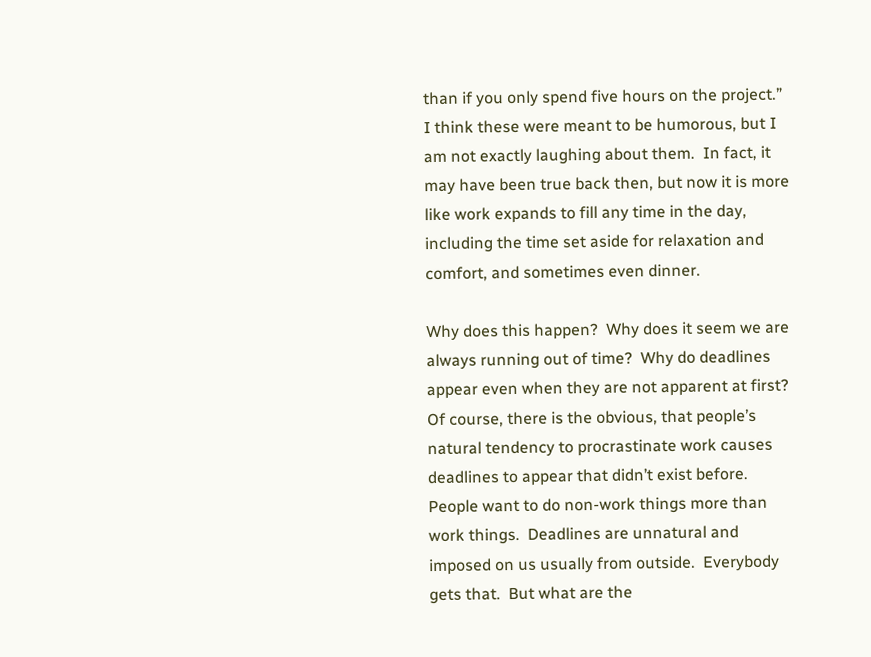than if you only spend five hours on the project.”  I think these were meant to be humorous, but I am not exactly laughing about them.  In fact, it may have been true back then, but now it is more like work expands to fill any time in the day, including the time set aside for relaxation and comfort, and sometimes even dinner.

Why does this happen?  Why does it seem we are always running out of time?  Why do deadlines appear even when they are not apparent at first?  Of course, there is the obvious, that people’s natural tendency to procrastinate work causes deadlines to appear that didn’t exist before.  People want to do non-work things more than work things.  Deadlines are unnatural and imposed on us usually from outside.  Everybody gets that.  But what are the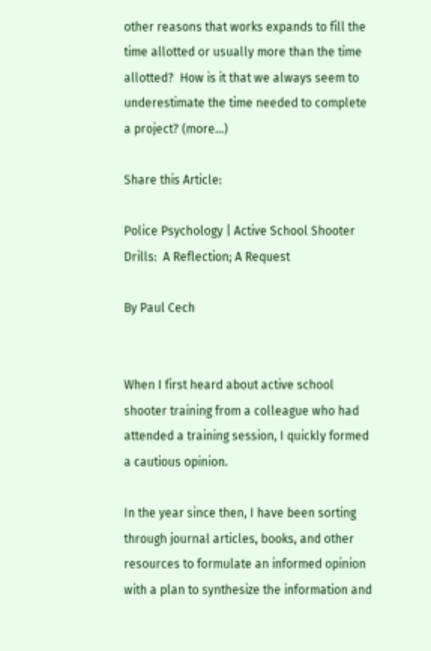other reasons that works expands to fill the time allotted or usually more than the time allotted?  How is it that we always seem to underestimate the time needed to complete a project? (more…)

Share this Article:

Police Psychology | Active School Shooter Drills:  A Reflection; A Request

By Paul Cech


When I first heard about active school shooter training from a colleague who had attended a training session, I quickly formed a cautious opinion.

In the year since then, I have been sorting through journal articles, books, and other resources to formulate an informed opinion with a plan to synthesize the information and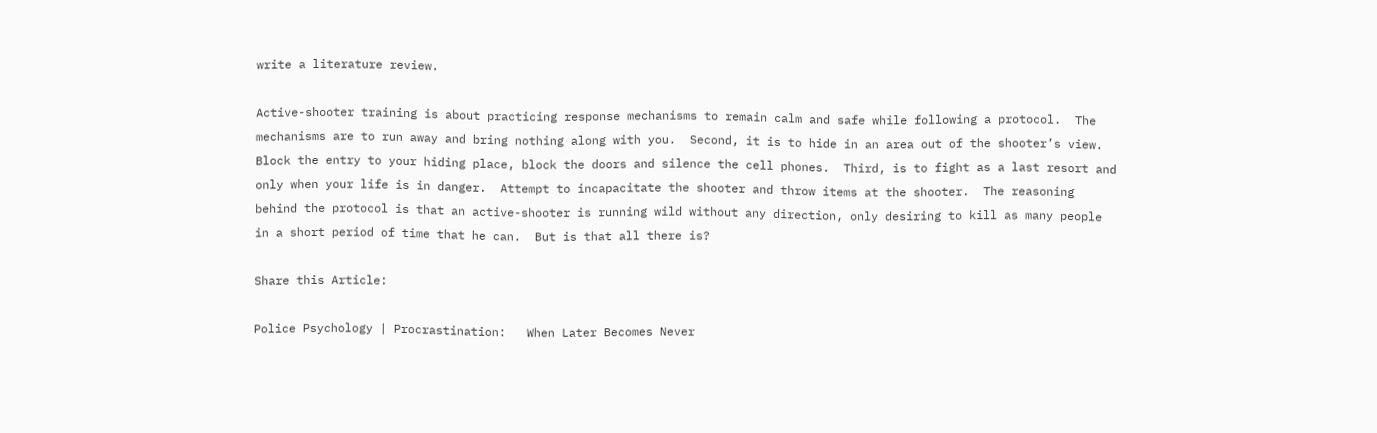write a literature review.

Active-shooter training is about practicing response mechanisms to remain calm and safe while following a protocol.  The mechanisms are to run away and bring nothing along with you.  Second, it is to hide in an area out of the shooter’s view.  Block the entry to your hiding place, block the doors and silence the cell phones.  Third, is to fight as a last resort and only when your life is in danger.  Attempt to incapacitate the shooter and throw items at the shooter.  The reasoning behind the protocol is that an active-shooter is running wild without any direction, only desiring to kill as many people in a short period of time that he can.  But is that all there is?

Share this Article:

Police Psychology | Procrastination:   When Later Becomes Never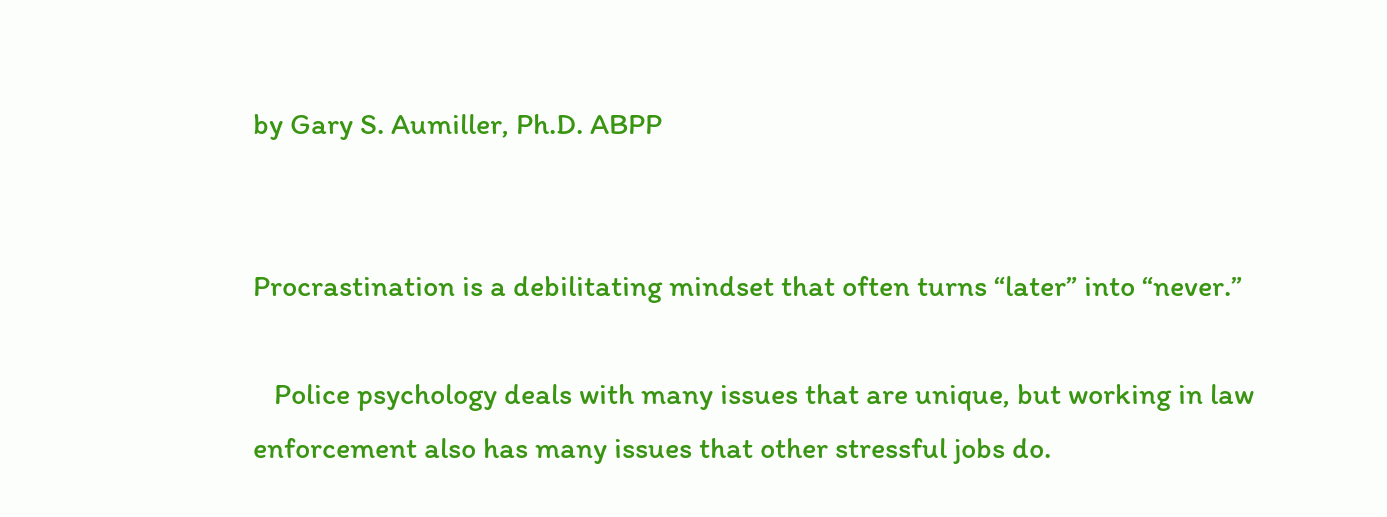by Gary S. Aumiller, Ph.D. ABPP


Procrastination is a debilitating mindset that often turns “later” into “never.”

   Police psychology deals with many issues that are unique, but working in law enforcement also has many issues that other stressful jobs do.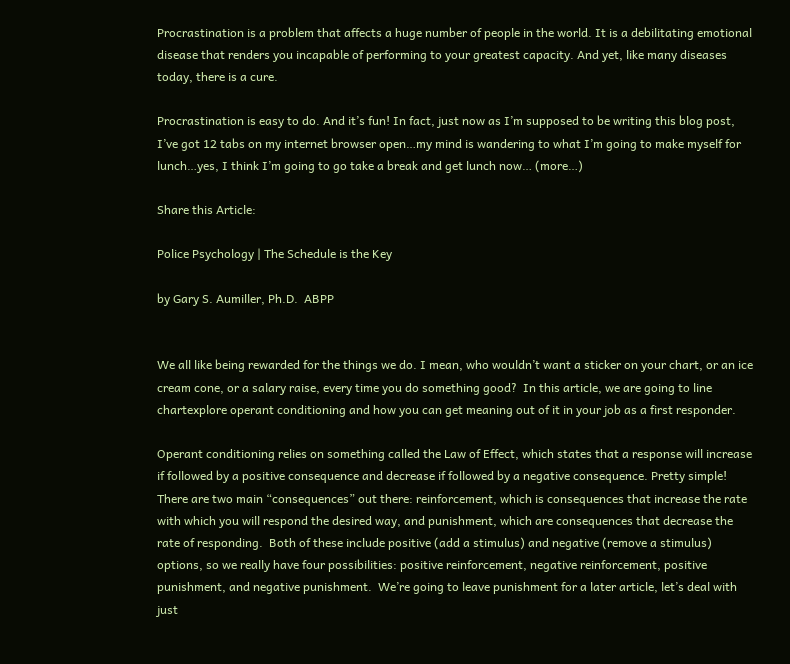Procrastination is a problem that affects a huge number of people in the world. It is a debilitating emotional disease that renders you incapable of performing to your greatest capacity. And yet, like many diseases today, there is a cure.

Procrastination is easy to do. And it’s fun! In fact, just now as I’m supposed to be writing this blog post, I’ve got 12 tabs on my internet browser open…my mind is wandering to what I’m going to make myself for lunch…yes, I think I’m going to go take a break and get lunch now… (more…)

Share this Article:

Police Psychology | The Schedule is the Key

by Gary S. Aumiller, Ph.D.  ABPP


We all like being rewarded for the things we do. I mean, who wouldn’t want a sticker on your chart, or an ice cream cone, or a salary raise, every time you do something good?  In this article, we are going to line chartexplore operant conditioning and how you can get meaning out of it in your job as a first responder.

Operant conditioning relies on something called the Law of Effect, which states that a response will increase if followed by a positive consequence and decrease if followed by a negative consequence. Pretty simple!  There are two main “consequences” out there: reinforcement, which is consequences that increase the rate with which you will respond the desired way, and punishment, which are consequences that decrease the rate of responding.  Both of these include positive (add a stimulus) and negative (remove a stimulus) options, so we really have four possibilities: positive reinforcement, negative reinforcement, positive punishment, and negative punishment.  We’re going to leave punishment for a later article, let’s deal with just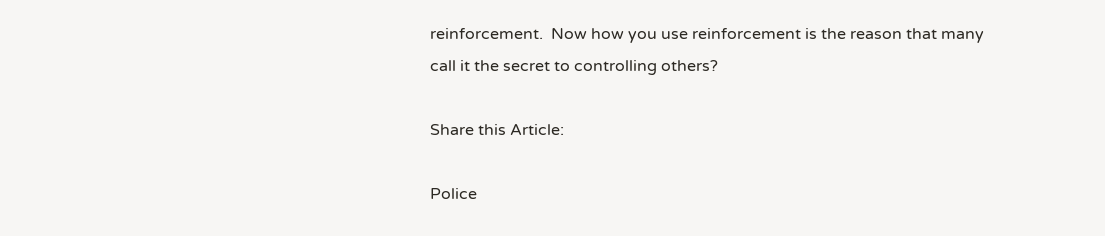reinforcement.  Now how you use reinforcement is the reason that many call it the secret to controlling others?

Share this Article:

Police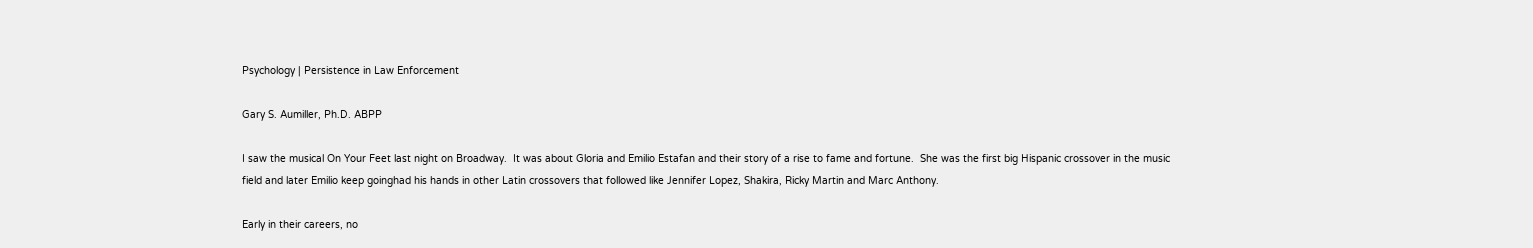Psychology | Persistence in Law Enforcement

Gary S. Aumiller, Ph.D. ABPP

I saw the musical On Your Feet last night on Broadway.  It was about Gloria and Emilio Estafan and their story of a rise to fame and fortune.  She was the first big Hispanic crossover in the music field and later Emilio keep goinghad his hands in other Latin crossovers that followed like Jennifer Lopez, Shakira, Ricky Martin and Marc Anthony.

Early in their careers, no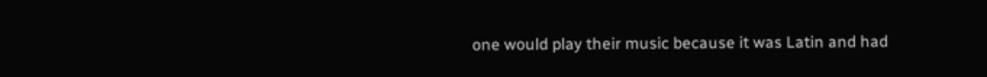one would play their music because it was Latin and had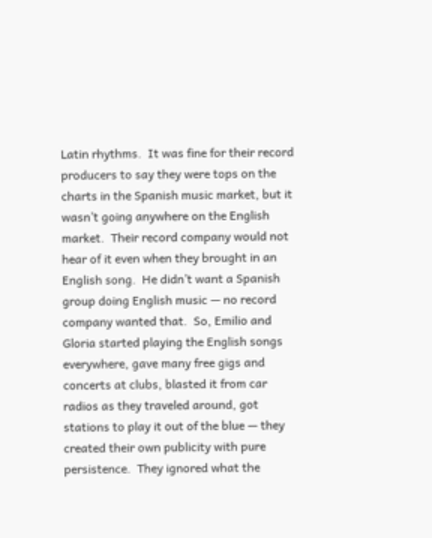Latin rhythms.  It was fine for their record producers to say they were tops on the charts in the Spanish music market, but it wasn’t going anywhere on the English market.  Their record company would not hear of it even when they brought in an English song.  He didn’t want a Spanish group doing English music — no record company wanted that.  So, Emilio and Gloria started playing the English songs everywhere, gave many free gigs and concerts at clubs, blasted it from car radios as they traveled around, got stations to play it out of the blue — they created their own publicity with pure persistence.  They ignored what the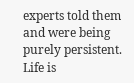experts told them and were being purely persistent.  Life is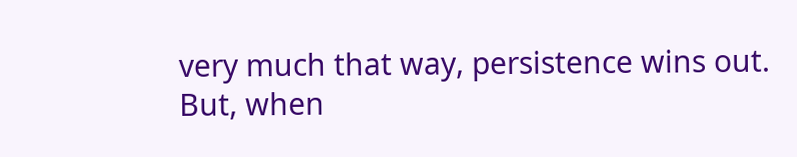very much that way, persistence wins out.  But, when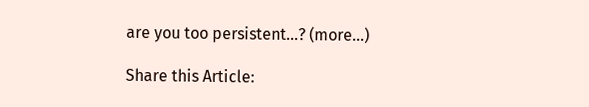are you too persistent…? (more…)

Share this Article: